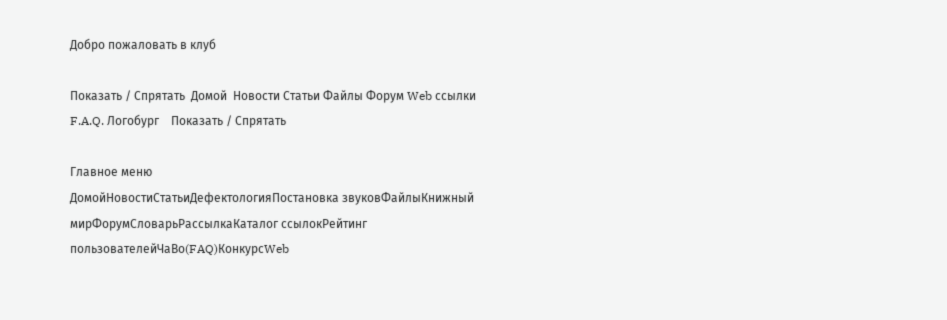Добро пожаловать в клуб

Показать / Спрятать  Домой  Новости Статьи Файлы Форум Web ссылки F.A.Q. Логобург    Показать / Спрятать

Главное меню
ДомойНовостиСтатьиДефектологияПостановка звуковФайлыКнижный мирФорумСловарьРассылкаКаталог ссылокРейтинг пользователейЧаВо(FAQ)КонкурсWeb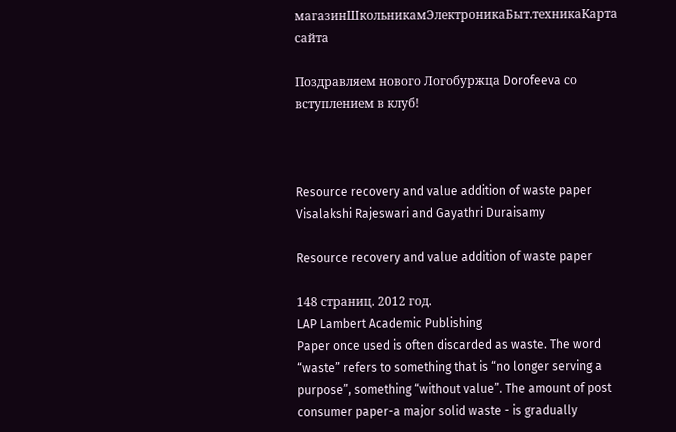магазинШкольникамЭлектроникаБыт.техникаКарта сайта

Поздравляем нового Логобуржца Dorofeeva со вступлением в клуб!



Resource recovery and value addition of waste paper   Visalakshi Rajeswari and Gayathri Duraisamy

Resource recovery and value addition of waste paper

148 страниц. 2012 год.
LAP Lambert Academic Publishing
Paper once used is often discarded as waste. The word “waste” refers to something that is “no longer serving a purpose”, something “without value”. The amount of post consumer paper-a major solid waste - is gradually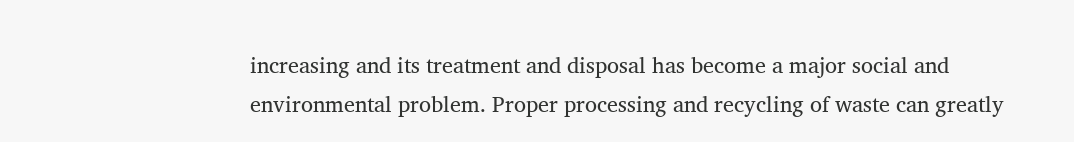increasing and its treatment and disposal has become a major social and environmental problem. Proper processing and recycling of waste can greatly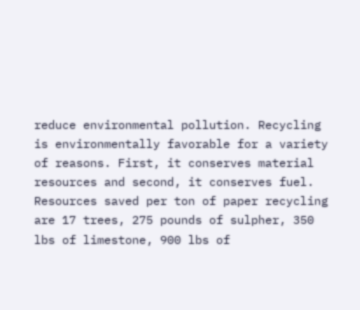reduce environmental pollution. Recycling is environmentally favorable for a variety of reasons. First, it conserves material resources and second, it conserves fuel. Resources saved per ton of paper recycling are 17 trees, 275 pounds of sulpher, 350 lbs of limestone, 900 lbs of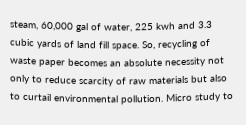steam, 60,000 gal of water, 225 kwh and 3.3 cubic yards of land fill space. So, recycling of waste paper becomes an absolute necessity not only to reduce scarcity of raw materials but also to curtail environmental pollution. Micro study to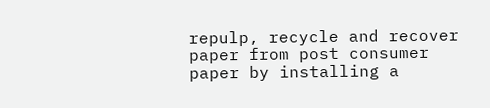repulp, recycle and recover paper from post consumer paper by installing a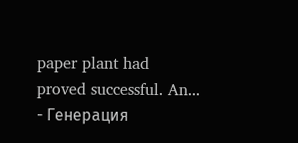paper plant had proved successful. An...
- Генерация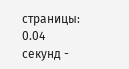страницы: 0.04 секунд -